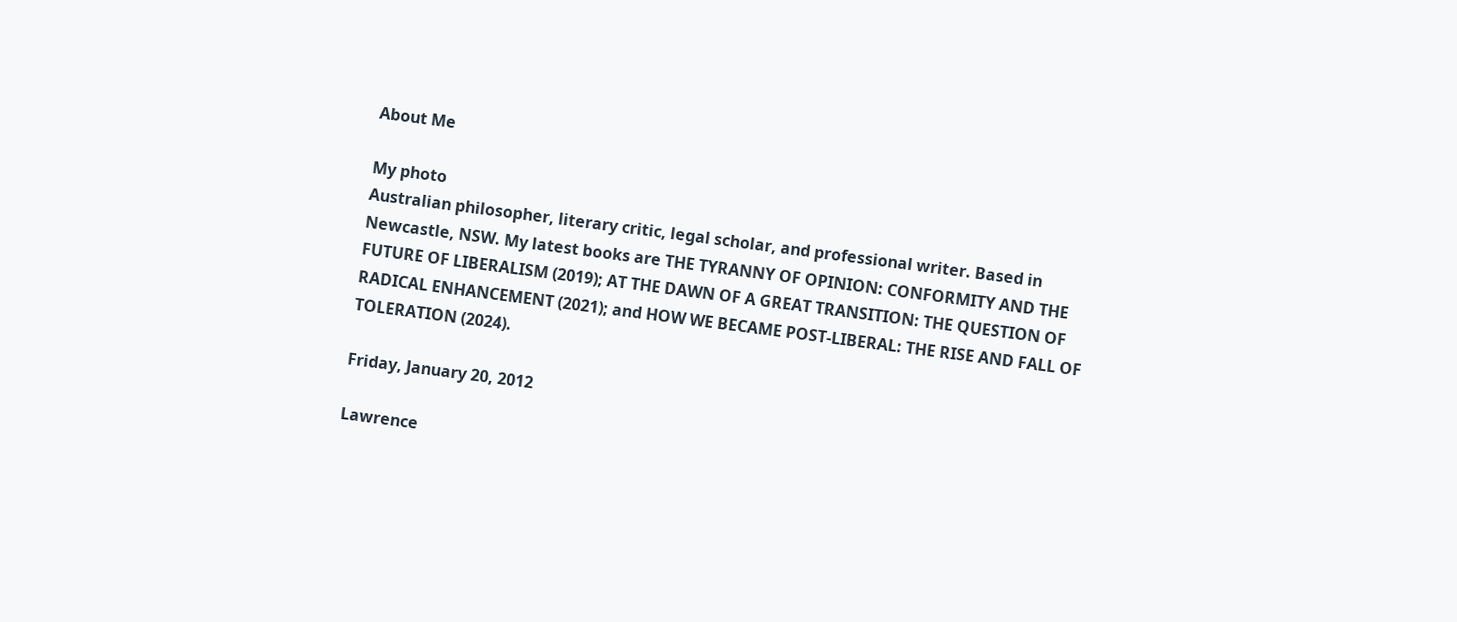About Me

My photo
Australian philosopher, literary critic, legal scholar, and professional writer. Based in Newcastle, NSW. My latest books are THE TYRANNY OF OPINION: CONFORMITY AND THE FUTURE OF LIBERALISM (2019); AT THE DAWN OF A GREAT TRANSITION: THE QUESTION OF RADICAL ENHANCEMENT (2021); and HOW WE BECAME POST-LIBERAL: THE RISE AND FALL OF TOLERATION (2024).

Friday, January 20, 2012

Lawrence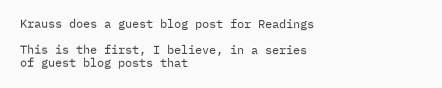Krauss does a guest blog post for Readings

This is the first, I believe, in a series of guest blog posts that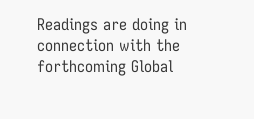Readings are doing in connection with the forthcoming Global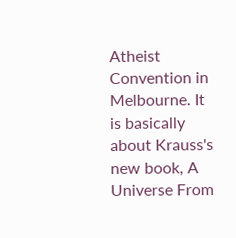Atheist Convention in Melbourne. It is basically about Krauss's new book, A Universe From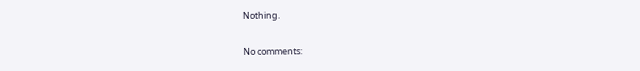Nothing.

No comments: